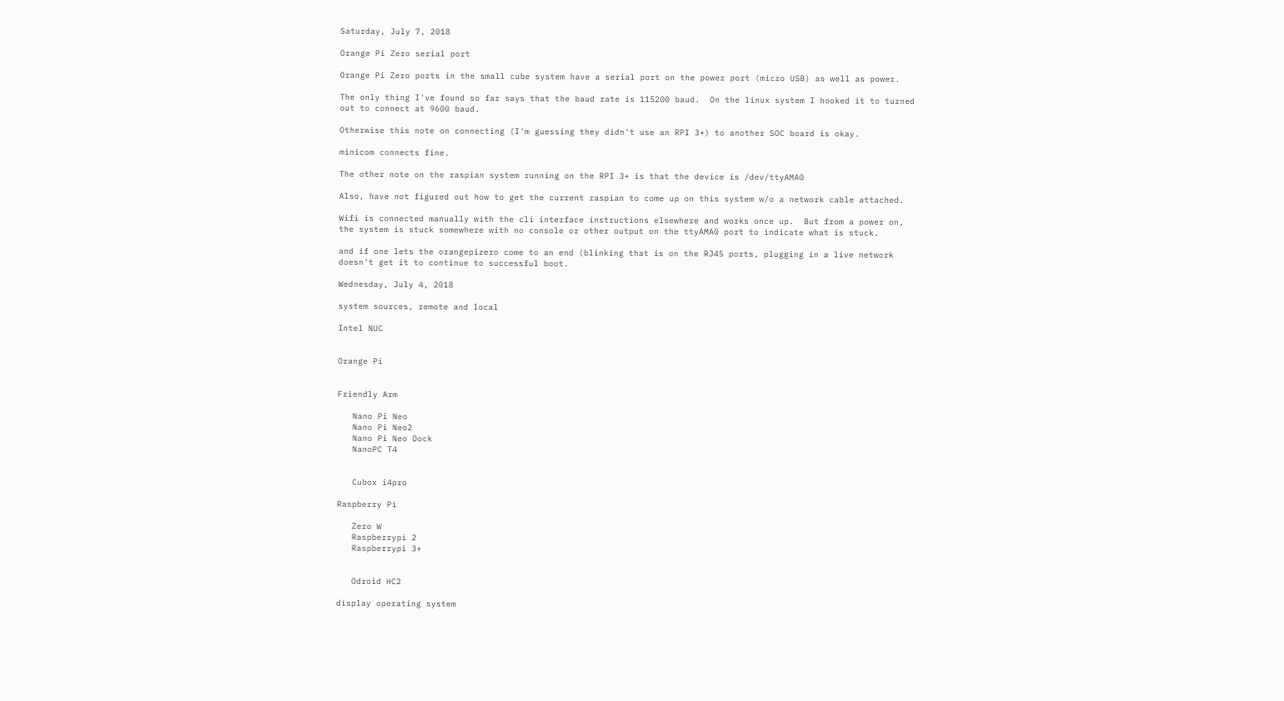Saturday, July 7, 2018

Orange Pi Zero serial port

Orange Pi Zero ports in the small cube system have a serial port on the power port (micro USB) as well as power.

The only thing I've found so far says that the baud rate is 115200 baud.  On the linux system I hooked it to turned out to connect at 9600 baud.

Otherwise this note on connecting (I'm guessing they didn't use an RPI 3+) to another SOC board is okay.

minicom connects fine.

The other note on the raspian system running on the RPI 3+ is that the device is /dev/ttyAMA0

Also, have not figured out how to get the current raspian to come up on this system w/o a network cable attached.

Wifi is connected manually with the cli interface instructions elsewhere and works once up.  But from a power on, the system is stuck somewhere with no console or other output on the ttyAMA0 port to indicate what is stuck.

and if one lets the orangepizero come to an end (blinking that is on the RJ45 ports, plugging in a live network doesn't get it to continue to successful boot.

Wednesday, July 4, 2018

system sources, remote and local

Intel NUC


Orange Pi


Friendly Arm

   Nano Pi Neo
   Nano Pi Neo2
   Nano Pi Neo Dock
   NanoPC T4


   Cubox i4pro

Raspberry Pi

   Zero W
   Raspberrypi 2
   Raspberrypi 3+


   Odroid HC2

display operating system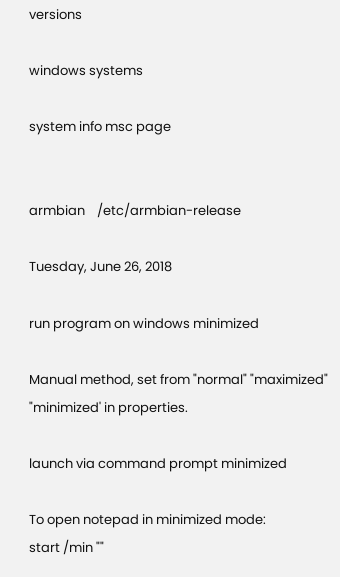versions

windows systems

system info msc page


armbian    /etc/armbian-release

Tuesday, June 26, 2018

run program on windows minimized

Manual method, set from "normal" "maximized" "minimized' in properties.

launch via command prompt minimized

To open notepad in minimized mode:
start /min ""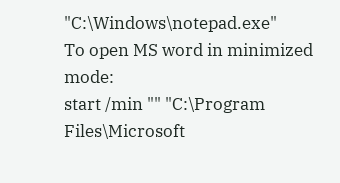"C:\Windows\notepad.exe"
To open MS word in minimized mode:
start /min "" "C:\Program Files\Microsoft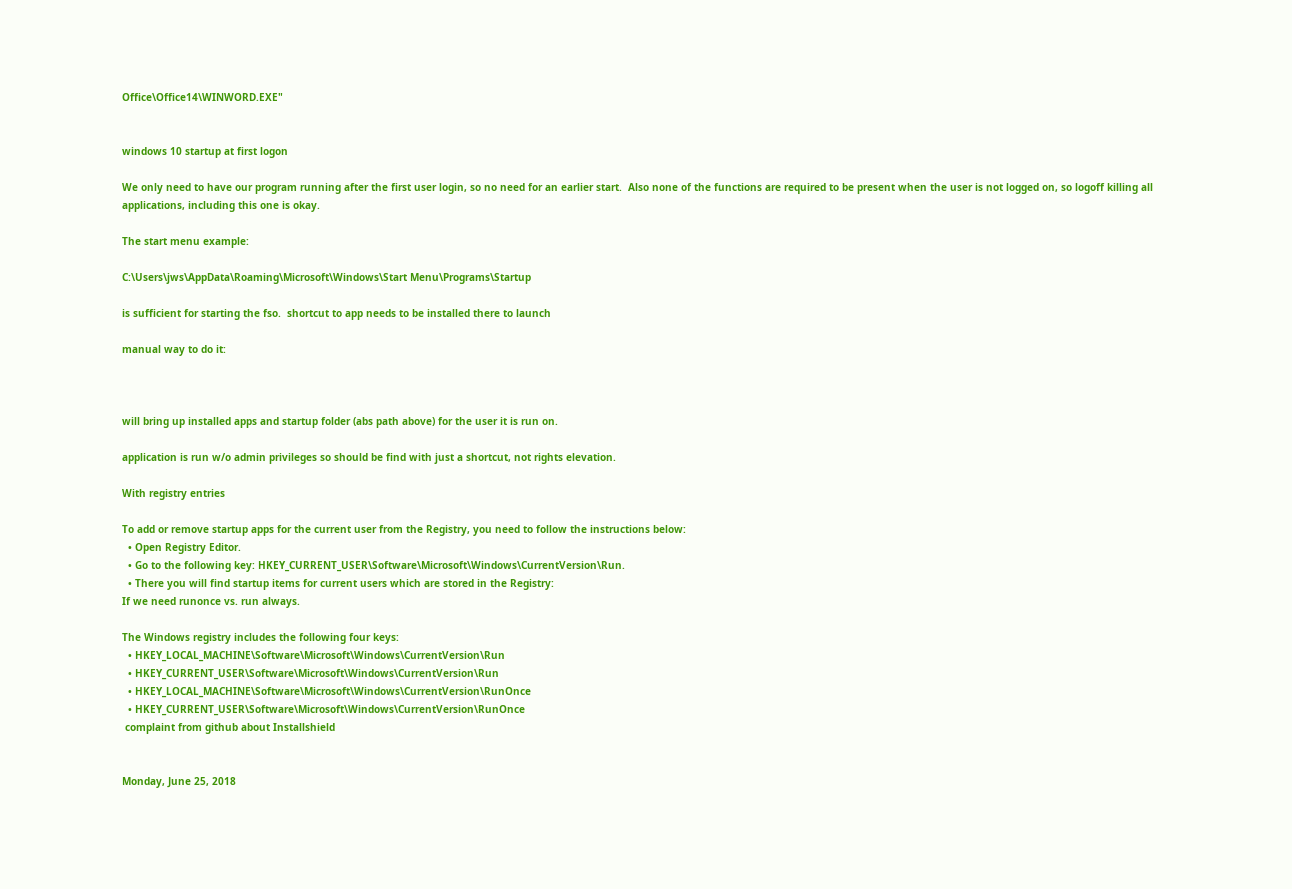Office\Office14\WINWORD.EXE"


windows 10 startup at first logon

We only need to have our program running after the first user login, so no need for an earlier start.  Also none of the functions are required to be present when the user is not logged on, so logoff killing all applications, including this one is okay.

The start menu example:

C:\Users\jws\AppData\Roaming\Microsoft\Windows\Start Menu\Programs\Startup

is sufficient for starting the fso.  shortcut to app needs to be installed there to launch

manual way to do it:



will bring up installed apps and startup folder (abs path above) for the user it is run on.

application is run w/o admin privileges so should be find with just a shortcut, not rights elevation.

With registry entries

To add or remove startup apps for the current user from the Registry, you need to follow the instructions below:
  • Open Registry Editor.
  • Go to the following key: HKEY_CURRENT_USER\Software\Microsoft\Windows\CurrentVersion\Run.
  • There you will find startup items for current users which are stored in the Registry:
If we need runonce vs. run always.

The Windows registry includes the following four keys:
  • HKEY_LOCAL_MACHINE\Software\Microsoft\Windows\CurrentVersion\Run
  • HKEY_CURRENT_USER\Software\Microsoft\Windows\CurrentVersion\Run
  • HKEY_LOCAL_MACHINE\Software\Microsoft\Windows\CurrentVersion\RunOnce
  • HKEY_CURRENT_USER\Software\Microsoft\Windows\CurrentVersion\RunOnce
 complaint from github about Installshield


Monday, June 25, 2018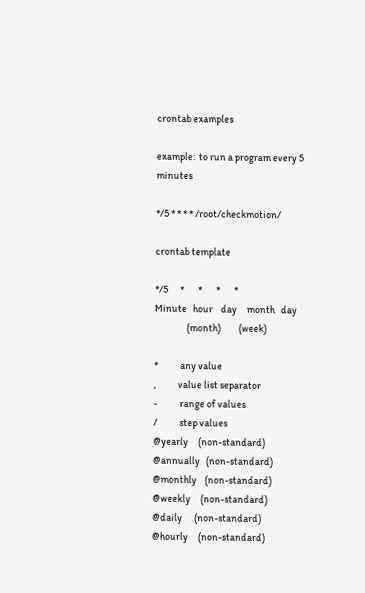crontab examples

example:  to run a program every 5 minutes

*/5 * * * * /root/checkmotion/

crontab template

*/5      *       *       *       *
Minute   hour    day     month   day
                (month)         (week)

*           any value
,           value list separator
-           range of values
/           step values
@yearly     (non-standard)
@annually   (non-standard)
@monthly    (non-standard)
@weekly     (non-standard)
@daily      (non-standard)
@hourly     (non-standard)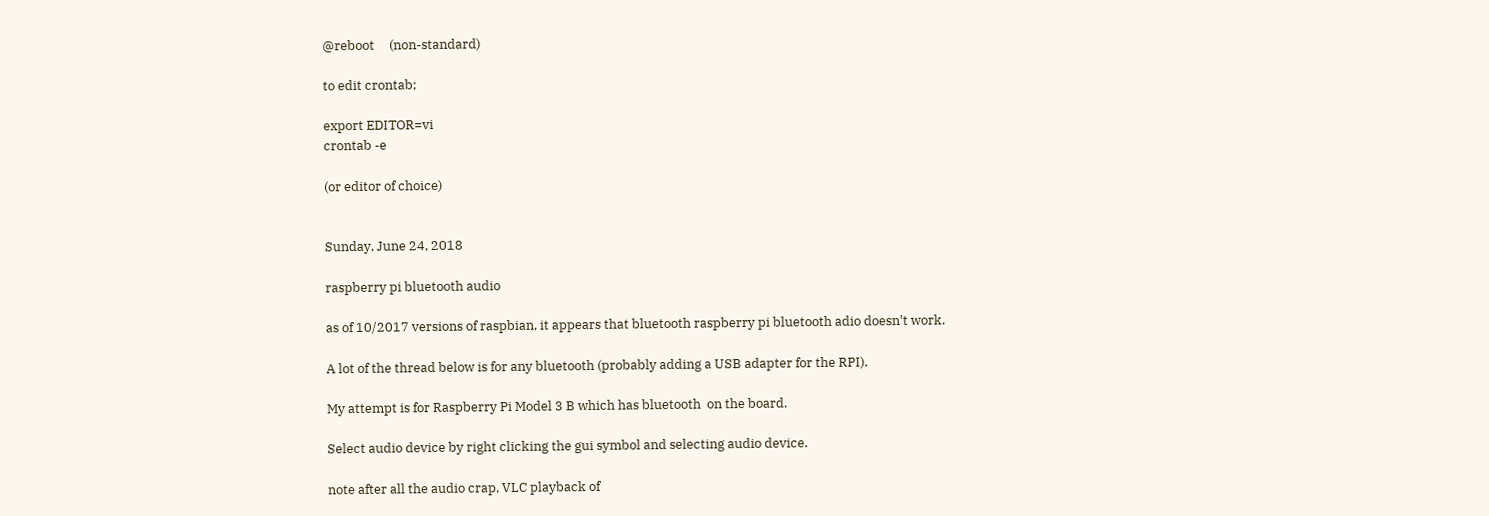@reboot     (non-standard)

to edit crontab;

export EDITOR=vi
crontab -e

(or editor of choice)


Sunday, June 24, 2018

raspberry pi bluetooth audio

as of 10/2017 versions of raspbian, it appears that bluetooth raspberry pi bluetooth adio doesn't work.

A lot of the thread below is for any bluetooth (probably adding a USB adapter for the RPI).

My attempt is for Raspberry Pi Model 3 B which has bluetooth  on the board.

Select audio device by right clicking the gui symbol and selecting audio device.

note after all the audio crap, VLC playback of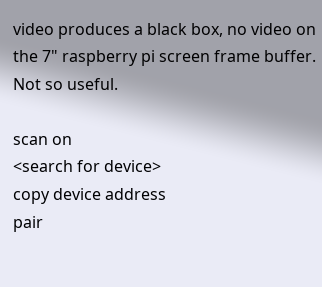video produces a black box, no video on the 7" raspberry pi screen frame buffer.  Not so useful.

scan on
<search for device>
copy device address
pair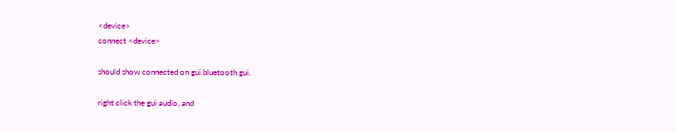<device>
connect <device>

should show connected on gui bluetooth gui.

right click the gui audio, and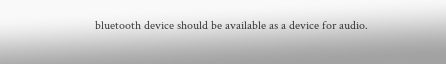bluetooth device should be available as a device for audio.